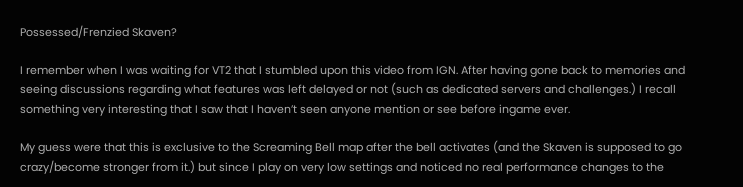Possessed/Frenzied Skaven?

I remember when I was waiting for VT2 that I stumbled upon this video from IGN. After having gone back to memories and seeing discussions regarding what features was left delayed or not (such as dedicated servers and challenges.) I recall something very interesting that I saw that I haven’t seen anyone mention or see before ingame ever.

My guess were that this is exclusive to the Screaming Bell map after the bell activates (and the Skaven is supposed to go crazy/become stronger from it.) but since I play on very low settings and noticed no real performance changes to the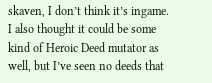skaven, I don’t think it’s ingame. I also thought it could be some kind of Heroic Deed mutator as well, but I’ve seen no deeds that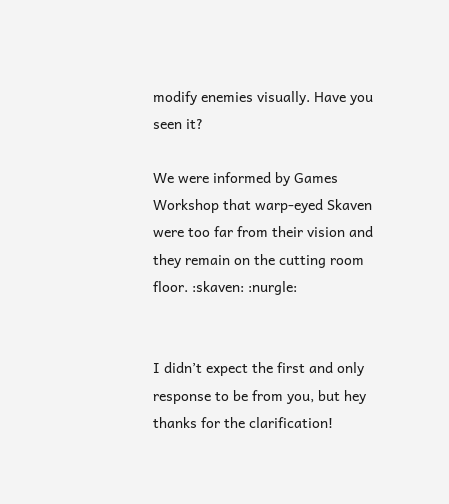modify enemies visually. Have you seen it?

We were informed by Games Workshop that warp-eyed Skaven were too far from their vision and they remain on the cutting room floor. :skaven: :nurgle:


I didn’t expect the first and only response to be from you, but hey thanks for the clarification!